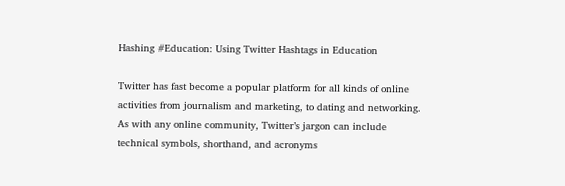Hashing #Education: Using Twitter Hashtags in Education

Twitter has fast become a popular platform for all kinds of online activities from journalism and marketing, to dating and networking. As with any online community, Twitter’s jargon can include technical symbols, shorthand, and acronyms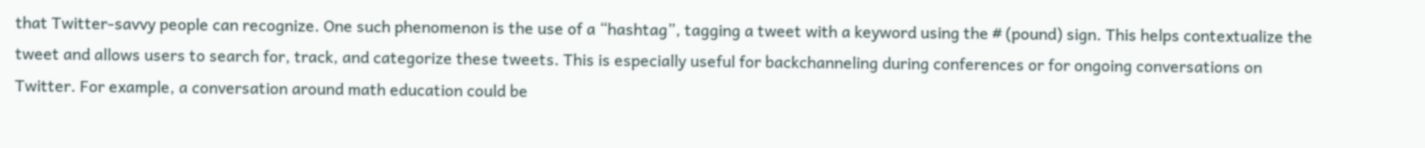that Twitter-savvy people can recognize. One such phenomenon is the use of a “hashtag”, tagging a tweet with a keyword using the # (pound) sign. This helps contextualize the tweet and allows users to search for, track, and categorize these tweets. This is especially useful for backchanneling during conferences or for ongoing conversations on Twitter. For example, a conversation around math education could be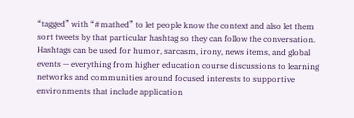“tagged” with “#mathed” to let people know the context and also let them sort tweets by that particular hashtag so they can follow the conversation.  Hashtags can be used for humor, sarcasm, irony, news items, and global events — everything from higher education course discussions to learning networks and communities around focused interests to supportive environments that include application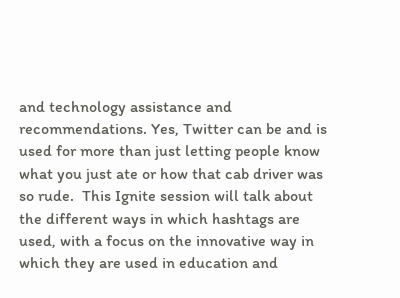and technology assistance and recommendations. Yes, Twitter can be and is used for more than just letting people know what you just ate or how that cab driver was so rude.  This Ignite session will talk about the different ways in which hashtags are used, with a focus on the innovative way in which they are used in education and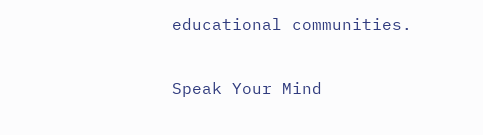educational communities.

Speak Your Mind